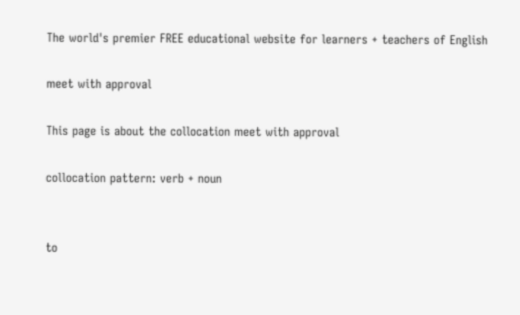The world's premier FREE educational website for learners + teachers of English

meet with approval

This page is about the collocation meet with approval

collocation pattern: verb + noun


to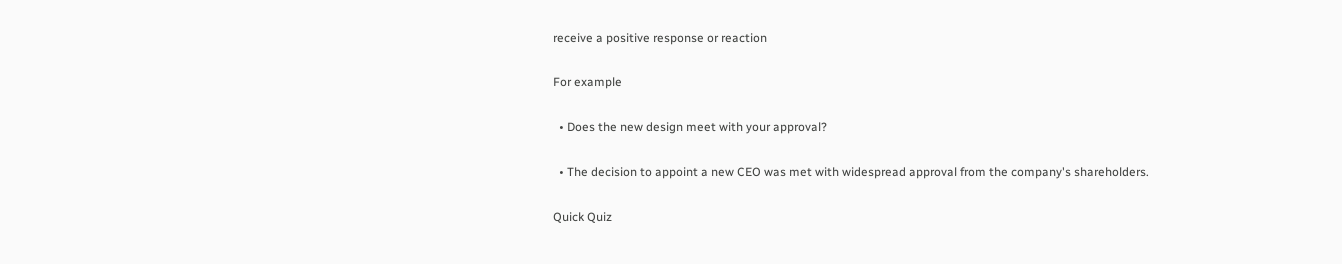receive a positive response or reaction

For example

  • Does the new design meet with your approval?

  • The decision to appoint a new CEO was met with widespread approval from the company's shareholders.

Quick Quiz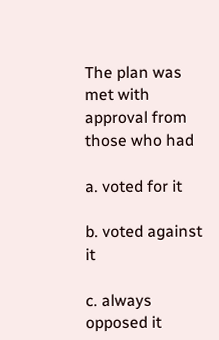The plan was met with approval from those who had

a. voted for it

b. voted against it

c. always opposed it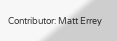Contributor: Matt Errey